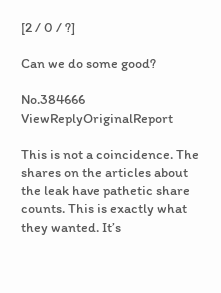[2 / 0 / ?]

Can we do some good?

No.384666 ViewReplyOriginalReport

This is not a coincidence. The shares on the articles about the leak have pathetic share counts. This is exactly what they wanted. It’s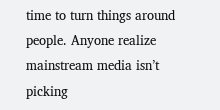time to turn things around people. Anyone realize mainstream media isn’t picking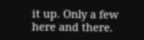it up. Only a few here and there.